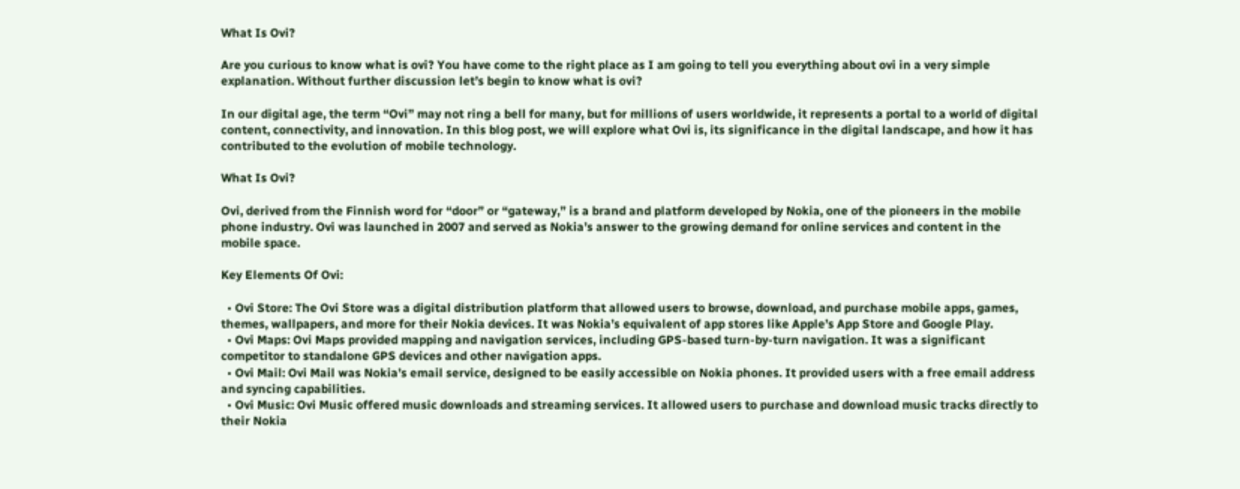What Is Ovi?

Are you curious to know what is ovi? You have come to the right place as I am going to tell you everything about ovi in a very simple explanation. Without further discussion let’s begin to know what is ovi?

In our digital age, the term “Ovi” may not ring a bell for many, but for millions of users worldwide, it represents a portal to a world of digital content, connectivity, and innovation. In this blog post, we will explore what Ovi is, its significance in the digital landscape, and how it has contributed to the evolution of mobile technology.

What Is Ovi?

Ovi, derived from the Finnish word for “door” or “gateway,” is a brand and platform developed by Nokia, one of the pioneers in the mobile phone industry. Ovi was launched in 2007 and served as Nokia’s answer to the growing demand for online services and content in the mobile space.

Key Elements Of Ovi:

  • Ovi Store: The Ovi Store was a digital distribution platform that allowed users to browse, download, and purchase mobile apps, games, themes, wallpapers, and more for their Nokia devices. It was Nokia’s equivalent of app stores like Apple’s App Store and Google Play.
  • Ovi Maps: Ovi Maps provided mapping and navigation services, including GPS-based turn-by-turn navigation. It was a significant competitor to standalone GPS devices and other navigation apps.
  • Ovi Mail: Ovi Mail was Nokia’s email service, designed to be easily accessible on Nokia phones. It provided users with a free email address and syncing capabilities.
  • Ovi Music: Ovi Music offered music downloads and streaming services. It allowed users to purchase and download music tracks directly to their Nokia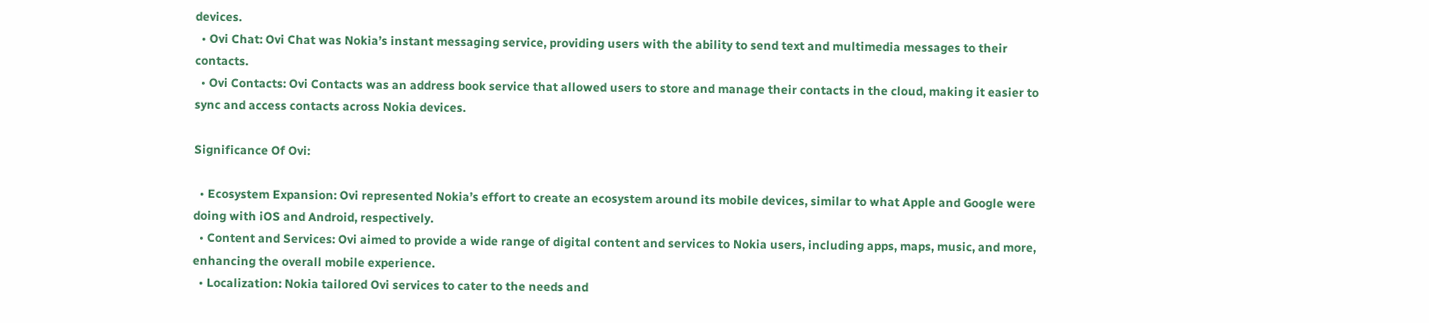devices.
  • Ovi Chat: Ovi Chat was Nokia’s instant messaging service, providing users with the ability to send text and multimedia messages to their contacts.
  • Ovi Contacts: Ovi Contacts was an address book service that allowed users to store and manage their contacts in the cloud, making it easier to sync and access contacts across Nokia devices.

Significance Of Ovi:

  • Ecosystem Expansion: Ovi represented Nokia’s effort to create an ecosystem around its mobile devices, similar to what Apple and Google were doing with iOS and Android, respectively.
  • Content and Services: Ovi aimed to provide a wide range of digital content and services to Nokia users, including apps, maps, music, and more, enhancing the overall mobile experience.
  • Localization: Nokia tailored Ovi services to cater to the needs and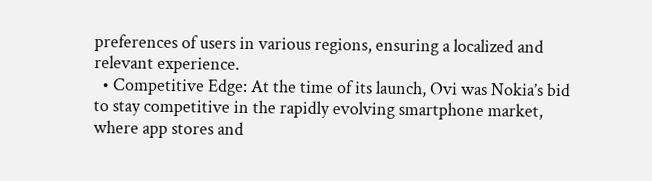preferences of users in various regions, ensuring a localized and relevant experience.
  • Competitive Edge: At the time of its launch, Ovi was Nokia’s bid to stay competitive in the rapidly evolving smartphone market, where app stores and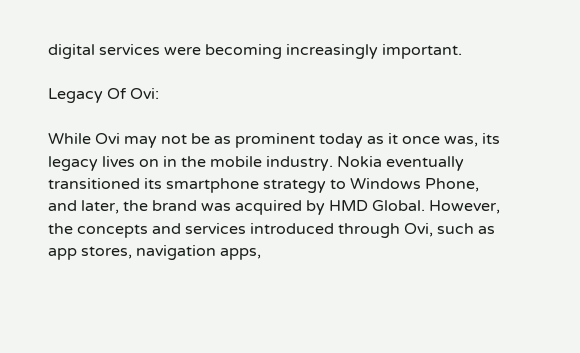digital services were becoming increasingly important.

Legacy Of Ovi:

While Ovi may not be as prominent today as it once was, its legacy lives on in the mobile industry. Nokia eventually transitioned its smartphone strategy to Windows Phone, and later, the brand was acquired by HMD Global. However, the concepts and services introduced through Ovi, such as app stores, navigation apps,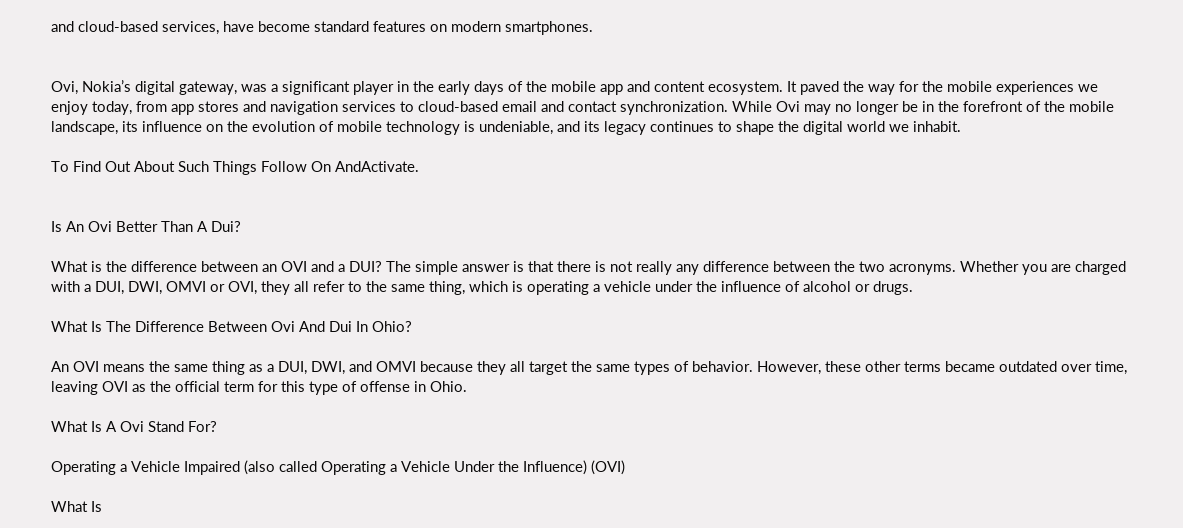and cloud-based services, have become standard features on modern smartphones.


Ovi, Nokia’s digital gateway, was a significant player in the early days of the mobile app and content ecosystem. It paved the way for the mobile experiences we enjoy today, from app stores and navigation services to cloud-based email and contact synchronization. While Ovi may no longer be in the forefront of the mobile landscape, its influence on the evolution of mobile technology is undeniable, and its legacy continues to shape the digital world we inhabit.

To Find Out About Such Things Follow On AndActivate.


Is An Ovi Better Than A Dui?

What is the difference between an OVI and a DUI? The simple answer is that there is not really any difference between the two acronyms. Whether you are charged with a DUI, DWI, OMVI or OVI, they all refer to the same thing, which is operating a vehicle under the influence of alcohol or drugs.

What Is The Difference Between Ovi And Dui In Ohio?

An OVI means the same thing as a DUI, DWI, and OMVI because they all target the same types of behavior. However, these other terms became outdated over time, leaving OVI as the official term for this type of offense in Ohio.

What Is A Ovi Stand For?

Operating a Vehicle Impaired (also called Operating a Vehicle Under the Influence) (OVI)

What Is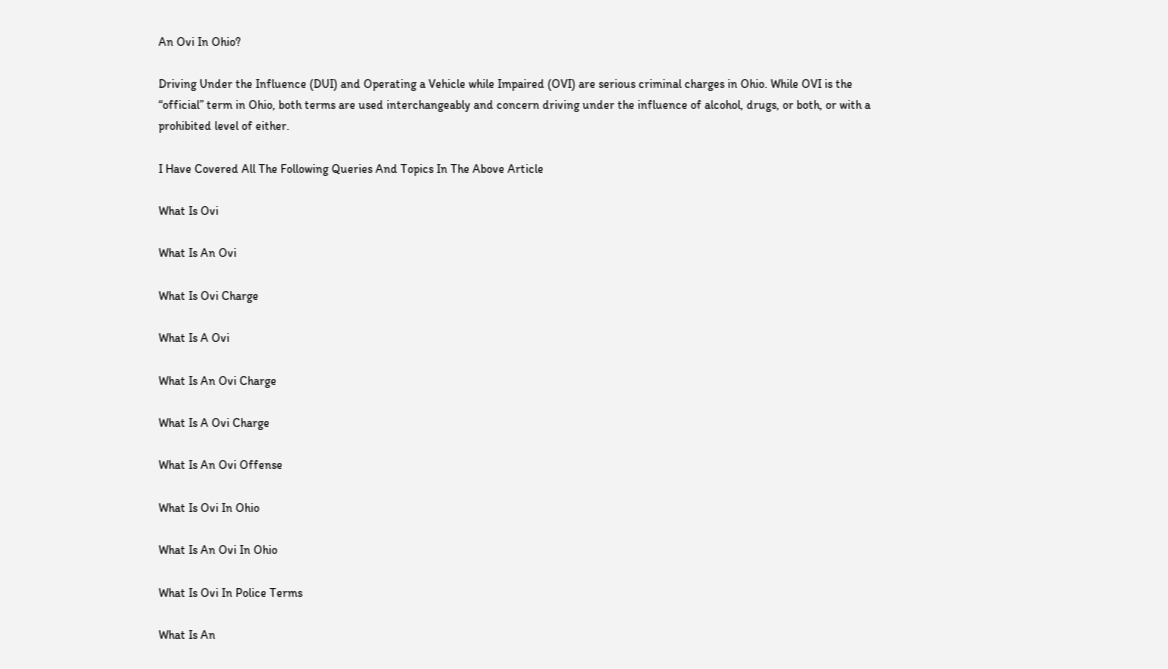An Ovi In Ohio?

Driving Under the Influence (DUI) and Operating a Vehicle while Impaired (OVI) are serious criminal charges in Ohio. While OVI is the “official” term in Ohio, both terms are used interchangeably and concern driving under the influence of alcohol, drugs, or both, or with a prohibited level of either.

I Have Covered All The Following Queries And Topics In The Above Article

What Is Ovi

What Is An Ovi

What Is Ovi Charge

What Is A Ovi

What Is An Ovi Charge

What Is A Ovi Charge

What Is An Ovi Offense

What Is Ovi In Ohio

What Is An Ovi In Ohio

What Is Ovi In Police Terms

What Is An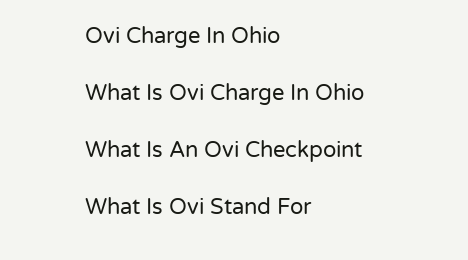Ovi Charge In Ohio

What Is Ovi Charge In Ohio

What Is An Ovi Checkpoint

What Is Ovi Stand For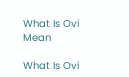What Is Ovi Mean

What Is Ovi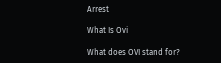Arrest

What Is Ovi

What does OVI stand for?